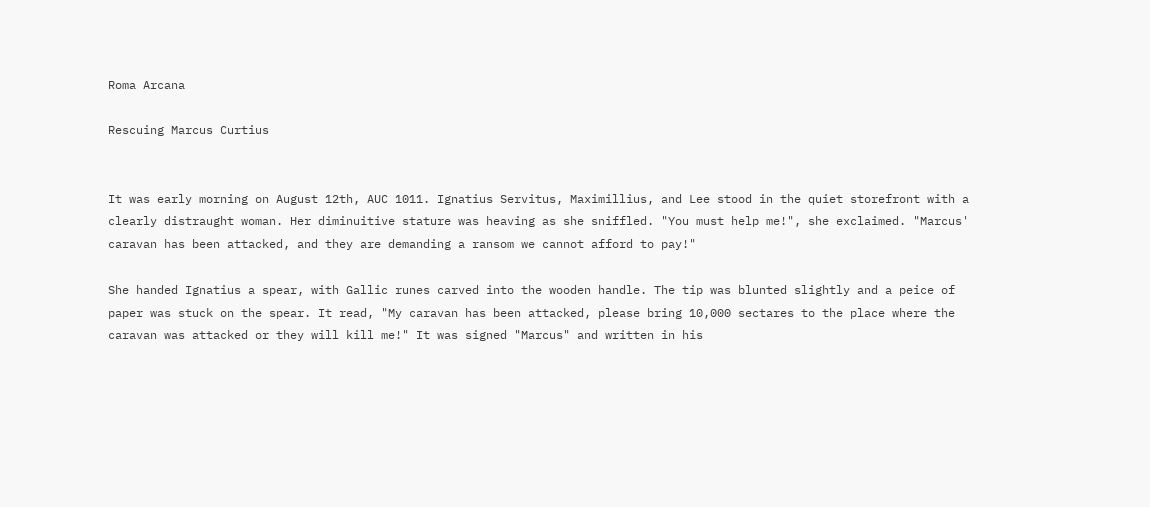Roma Arcana

Rescuing Marcus Curtius


It was early morning on August 12th, AUC 1011. Ignatius Servitus, Maximillius, and Lee stood in the quiet storefront with a clearly distraught woman. Her diminuitive stature was heaving as she sniffled. "You must help me!", she exclaimed. "Marcus' caravan has been attacked, and they are demanding a ransom we cannot afford to pay!"

She handed Ignatius a spear, with Gallic runes carved into the wooden handle. The tip was blunted slightly and a peice of paper was stuck on the spear. It read, "My caravan has been attacked, please bring 10,000 sectares to the place where the caravan was attacked or they will kill me!" It was signed "Marcus" and written in his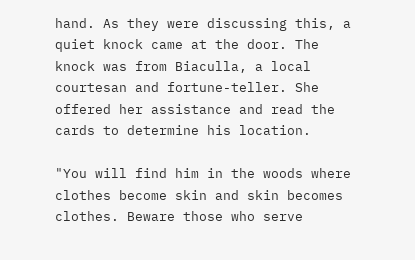hand. As they were discussing this, a quiet knock came at the door. The knock was from Biaculla, a local courtesan and fortune-teller. She offered her assistance and read the cards to determine his location.

"You will find him in the woods where clothes become skin and skin becomes clothes. Beware those who serve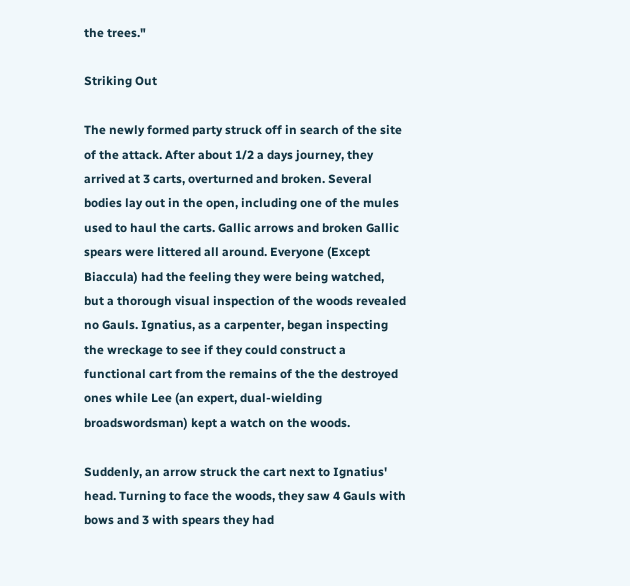the trees."

Striking Out

The newly formed party struck off in search of the site of the attack. After about 1/2 a days journey, they arrived at 3 carts, overturned and broken. Several bodies lay out in the open, including one of the mules used to haul the carts. Gallic arrows and broken Gallic spears were littered all around. Everyone (Except Biaccula) had the feeling they were being watched, but a thorough visual inspection of the woods revealed no Gauls. Ignatius, as a carpenter, began inspecting the wreckage to see if they could construct a functional cart from the remains of the the destroyed ones while Lee (an expert, dual-wielding broadswordsman) kept a watch on the woods.

Suddenly, an arrow struck the cart next to Ignatius' head. Turning to face the woods, they saw 4 Gauls with bows and 3 with spears they had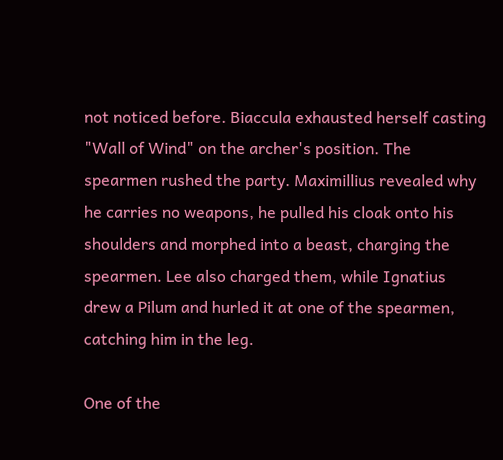not noticed before. Biaccula exhausted herself casting "Wall of Wind" on the archer's position. The spearmen rushed the party. Maximillius revealed why he carries no weapons, he pulled his cloak onto his shoulders and morphed into a beast, charging the spearmen. Lee also charged them, while Ignatius drew a Pilum and hurled it at one of the spearmen, catching him in the leg.

One of the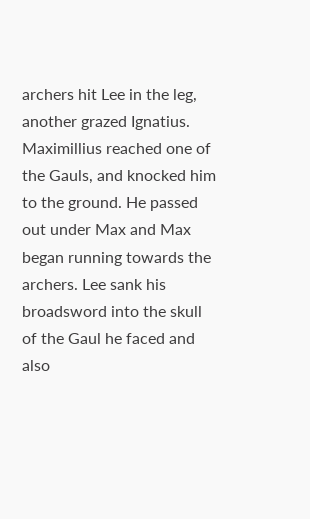archers hit Lee in the leg, another grazed Ignatius. Maximillius reached one of the Gauls, and knocked him to the ground. He passed out under Max and Max began running towards the archers. Lee sank his broadsword into the skull of the Gaul he faced and also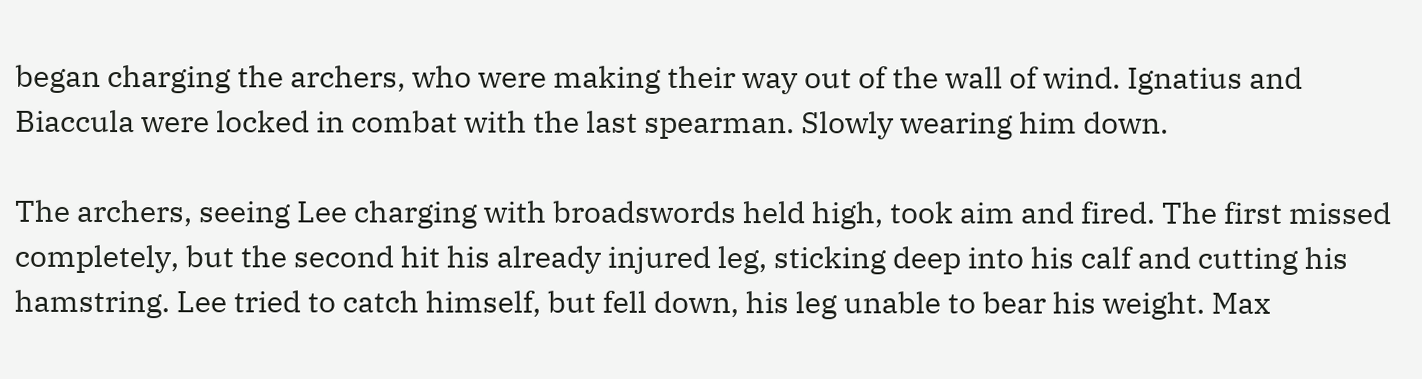began charging the archers, who were making their way out of the wall of wind. Ignatius and Biaccula were locked in combat with the last spearman. Slowly wearing him down.

The archers, seeing Lee charging with broadswords held high, took aim and fired. The first missed completely, but the second hit his already injured leg, sticking deep into his calf and cutting his hamstring. Lee tried to catch himself, but fell down, his leg unable to bear his weight. Max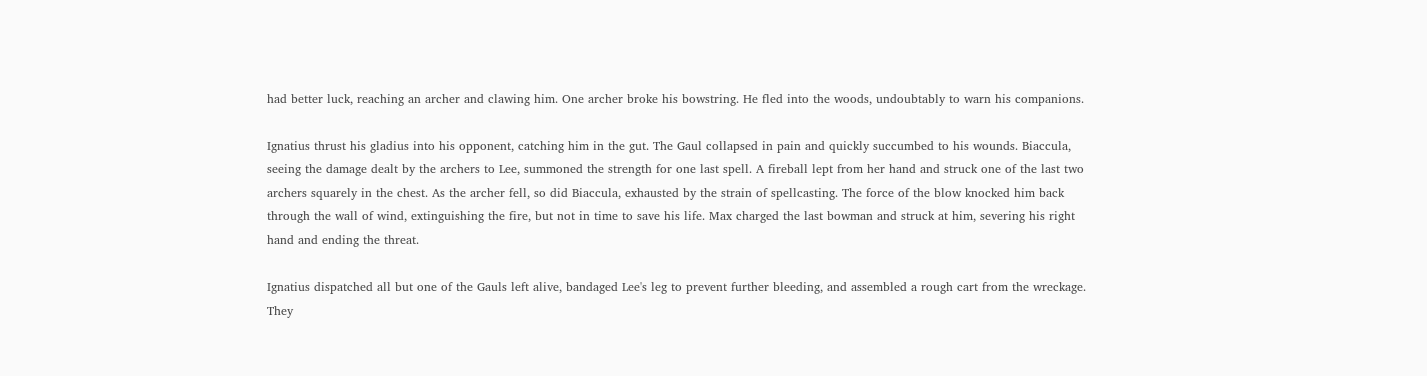had better luck, reaching an archer and clawing him. One archer broke his bowstring. He fled into the woods, undoubtably to warn his companions.

Ignatius thrust his gladius into his opponent, catching him in the gut. The Gaul collapsed in pain and quickly succumbed to his wounds. Biaccula, seeing the damage dealt by the archers to Lee, summoned the strength for one last spell. A fireball lept from her hand and struck one of the last two archers squarely in the chest. As the archer fell, so did Biaccula, exhausted by the strain of spellcasting. The force of the blow knocked him back through the wall of wind, extinguishing the fire, but not in time to save his life. Max charged the last bowman and struck at him, severing his right hand and ending the threat.

Ignatius dispatched all but one of the Gauls left alive, bandaged Lee's leg to prevent further bleeding, and assembled a rough cart from the wreckage. They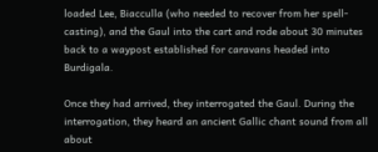loaded Lee, Biacculla (who needed to recover from her spell-casting), and the Gaul into the cart and rode about 30 minutes back to a waypost established for caravans headed into Burdigala.

Once they had arrived, they interrogated the Gaul. During the interrogation, they heard an ancient Gallic chant sound from all about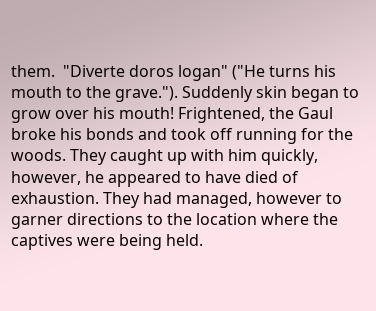them.  "Diverte doros logan" ("He turns his mouth to the grave."). Suddenly skin began to grow over his mouth! Frightened, the Gaul broke his bonds and took off running for the woods. They caught up with him quickly, however, he appeared to have died of exhaustion. They had managed, however to garner directions to the location where the captives were being held.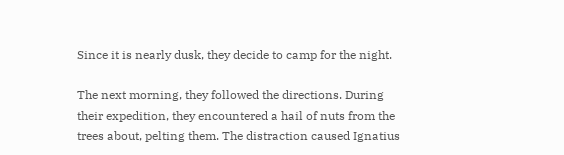Since it is nearly dusk, they decide to camp for the night.

The next morning, they followed the directions. During their expedition, they encountered a hail of nuts from the trees about, pelting them. The distraction caused Ignatius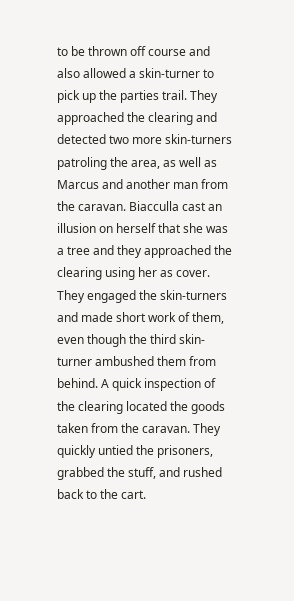to be thrown off course and also allowed a skin-turner to pick up the parties trail. They approached the clearing and detected two more skin-turners patroling the area, as well as Marcus and another man from the caravan. Biacculla cast an illusion on herself that she was a tree and they approached the clearing using her as cover. They engaged the skin-turners and made short work of them, even though the third skin-turner ambushed them from behind. A quick inspection of the clearing located the goods taken from the caravan. They quickly untied the prisoners, grabbed the stuff, and rushed back to the cart.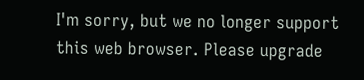I'm sorry, but we no longer support this web browser. Please upgrade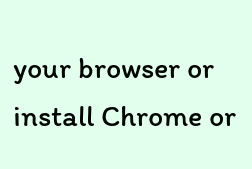your browser or install Chrome or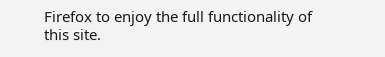Firefox to enjoy the full functionality of this site.